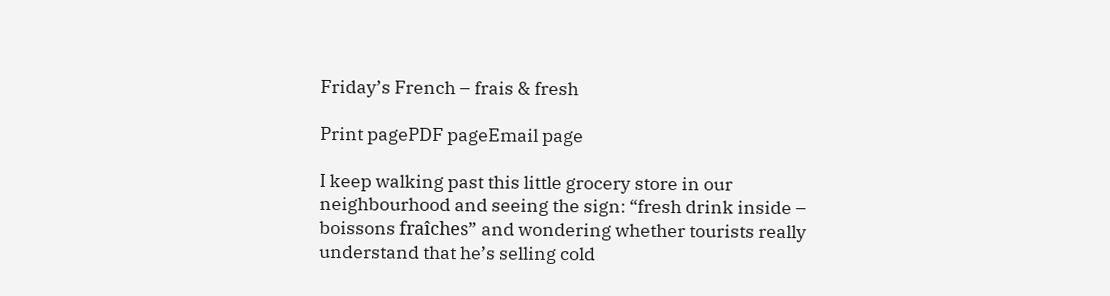Friday’s French – frais & fresh

Print pagePDF pageEmail page

I keep walking past this little grocery store in our neighbourhood and seeing the sign: “fresh drink inside – boissons fraîches” and wondering whether tourists really understand that he’s selling cold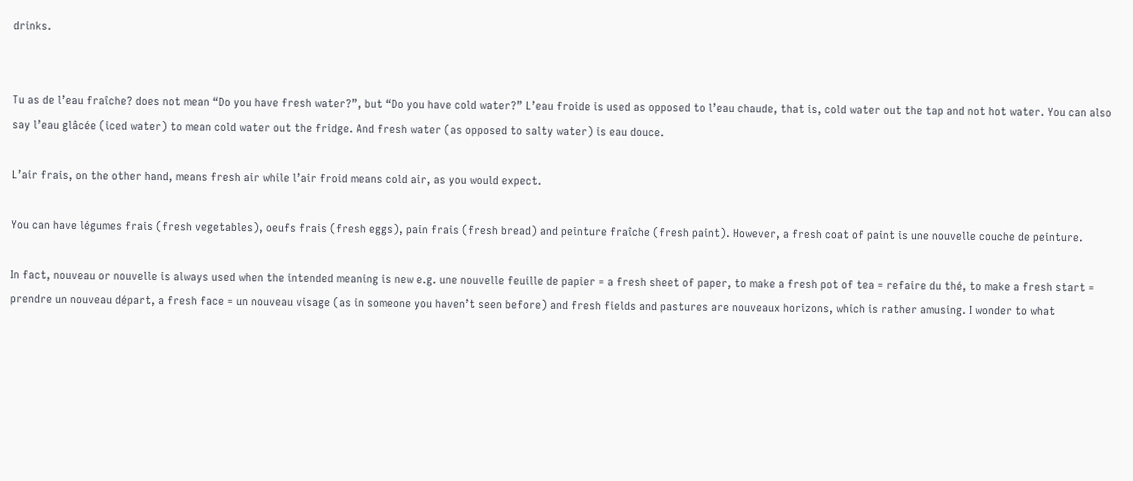drinks.


Tu as de l’eau fraîche? does not mean “Do you have fresh water?”, but “Do you have cold water?” L’eau froide is used as opposed to l’eau chaude, that is, cold water out the tap and not hot water. You can also say l’eau glâcée (iced water) to mean cold water out the fridge. And fresh water (as opposed to salty water) is eau douce.

L’air frais, on the other hand, means fresh air while l’air froid means cold air, as you would expect.

You can have légumes frais (fresh vegetables), oeufs frais (fresh eggs), pain frais (fresh bread) and peinture fraîche (fresh paint). However, a fresh coat of paint is une nouvelle couche de peinture.

In fact, nouveau or nouvelle is always used when the intended meaning is new e.g. une nouvelle feuille de papier = a fresh sheet of paper, to make a fresh pot of tea = refaire du thé, to make a fresh start = prendre un nouveau départ, a fresh face = un nouveau visage (as in someone you haven’t seen before) and fresh fields and pastures are nouveaux horizons, which is rather amusing. I wonder to what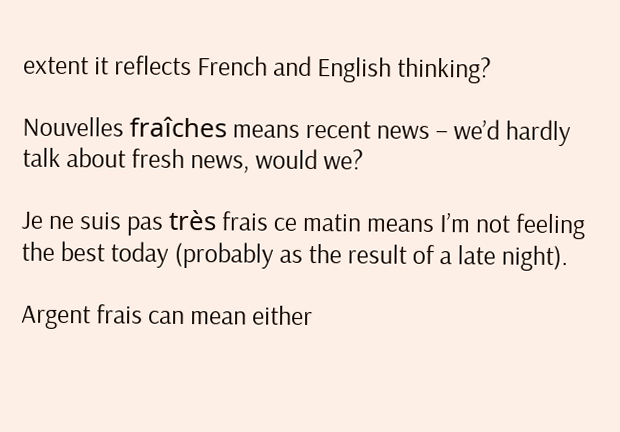extent it reflects French and English thinking?

Nouvelles fraîches means recent news – we’d hardly talk about fresh news, would we?

Je ne suis pas très frais ce matin means I’m not feeling the best today (probably as the result of a late night).

Argent frais can mean either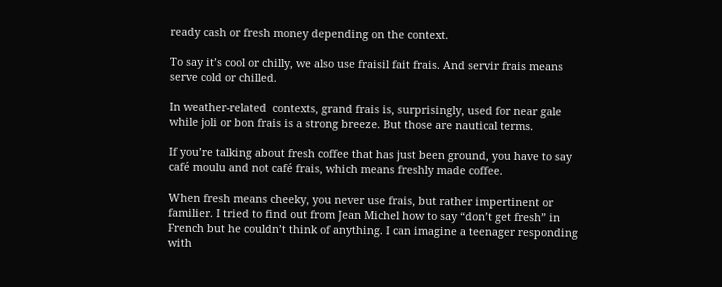ready cash or fresh money depending on the context.

To say it’s cool or chilly, we also use fraisil fait frais. And servir frais means serve cold or chilled.

In weather-related  contexts, grand frais is, surprisingly, used for near gale while joli or bon frais is a strong breeze. But those are nautical terms.

If you’re talking about fresh coffee that has just been ground, you have to say café moulu and not café frais, which means freshly made coffee.

When fresh means cheeky, you never use frais, but rather impertinent or familier. I tried to find out from Jean Michel how to say “don’t get fresh” in French but he couldn’t think of anything. I can imagine a teenager responding with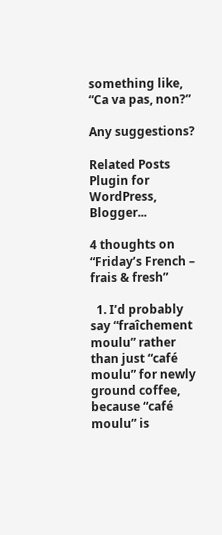something like, “Ca va pas, non?”

Any suggestions?

Related Posts Plugin for WordPress, Blogger...

4 thoughts on “Friday’s French – frais & fresh”

  1. I’d probably say “fraîchement moulu” rather than just “café moulu” for newly ground coffee, because “café moulu” is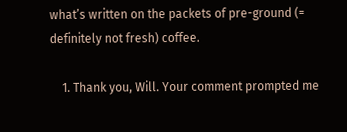what’s written on the packets of pre-ground (= definitely not fresh) coffee.

    1. Thank you, Will. Your comment prompted me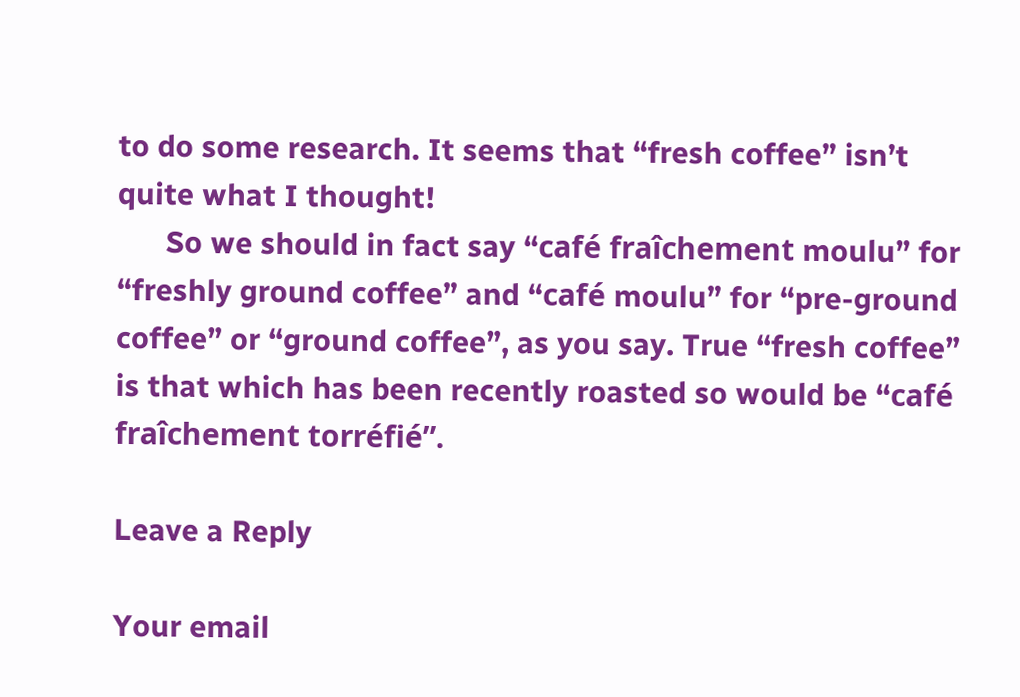to do some research. It seems that “fresh coffee” isn’t quite what I thought!
      So we should in fact say “café fraîchement moulu” for “freshly ground coffee” and “café moulu” for “pre-ground coffee” or “ground coffee”, as you say. True “fresh coffee” is that which has been recently roasted so would be “café fraîchement torréfié”.

Leave a Reply

Your email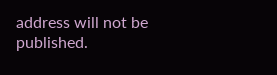address will not be published.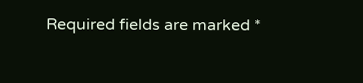Required fields are marked *